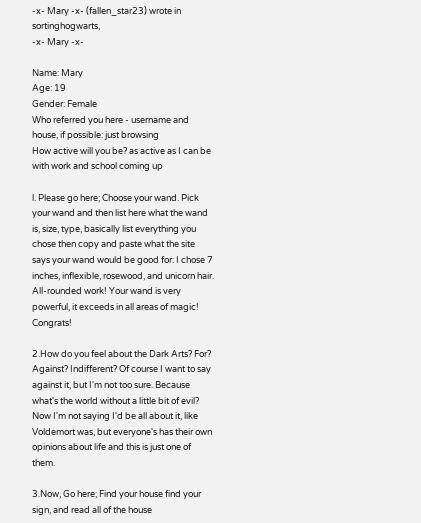-x- Mary -x- (fallen_star23) wrote in sortinghogwarts,
-x- Mary -x-

Name: Mary
Age: 19
Gender: Female
Who referred you here - username and house, if possible: just browsing
How active will you be? as active as I can be with work and school coming up

l. Please go here; Choose your wand. Pick your wand and then list here what the wand is, size, type, basically list everything you chose then copy and paste what the site says your wand would be good for: I chose 7 inches, inflexible, rosewood, and unicorn hair.
All-rounded work! Your wand is very powerful, it exceeds in all areas of magic! Congrats!

2.How do you feel about the Dark Arts? For? Against? Indifferent? Of course I want to say against it, but I'm not too sure. Because what's the world without a little bit of evil? Now I'm not saying I'd be all about it, like Voldemort was, but everyone's has their own opinions about life and this is just one of them.

3.Now, Go here; Find your house find your sign, and read all of the house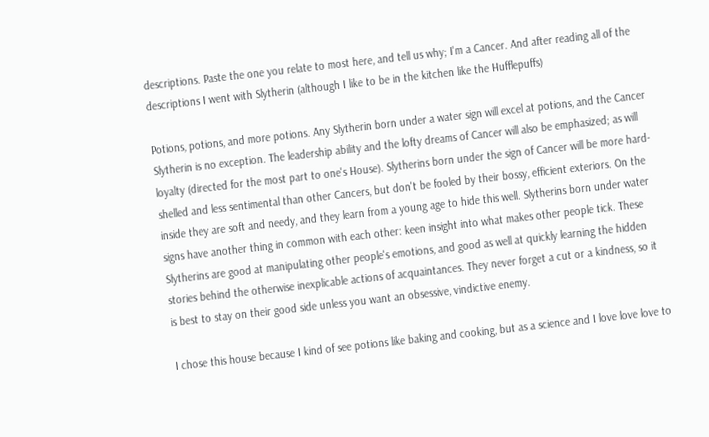descriptions. Paste the one you relate to most here, and tell us why; I'm a Cancer. And after reading all of the descriptions I went with Slytherin (although I like to be in the kitchen like the Hufflepuffs)

Potions, potions, and more potions. Any Slytherin born under a water sign will excel at potions, and the Cancer Slytherin is no exception. The leadership ability and the lofty dreams of Cancer will also be emphasized; as will loyalty (directed for the most part to one's House). Slytherins born under the sign of Cancer will be more hard-shelled and less sentimental than other Cancers, but don't be fooled by their bossy, efficient exteriors. On the inside they are soft and needy, and they learn from a young age to hide this well. Slytherins born under water signs have another thing in common with each other: keen insight into what makes other people tick. These Slytherins are good at manipulating other people's emotions, and good as well at quickly learning the hidden stories behind the otherwise inexplicable actions of acquaintances. They never forget a cut or a kindness, so it is best to stay on their good side unless you want an obsessive, vindictive enemy.

I chose this house because I kind of see potions like baking and cooking, but as a science and I love love love to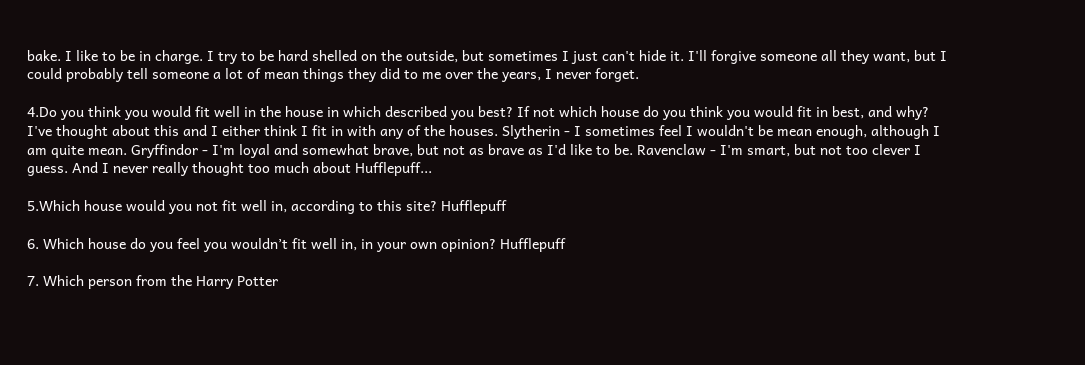bake. I like to be in charge. I try to be hard shelled on the outside, but sometimes I just can't hide it. I'll forgive someone all they want, but I could probably tell someone a lot of mean things they did to me over the years, I never forget.

4.Do you think you would fit well in the house in which described you best? If not which house do you think you would fit in best, and why? I've thought about this and I either think I fit in with any of the houses. Slytherin - I sometimes feel I wouldn't be mean enough, although I am quite mean. Gryffindor - I'm loyal and somewhat brave, but not as brave as I'd like to be. Ravenclaw - I'm smart, but not too clever I guess. And I never really thought too much about Hufflepuff...

5.Which house would you not fit well in, according to this site? Hufflepuff

6. Which house do you feel you wouldn’t fit well in, in your own opinion? Hufflepuff

7. Which person from the Harry Potter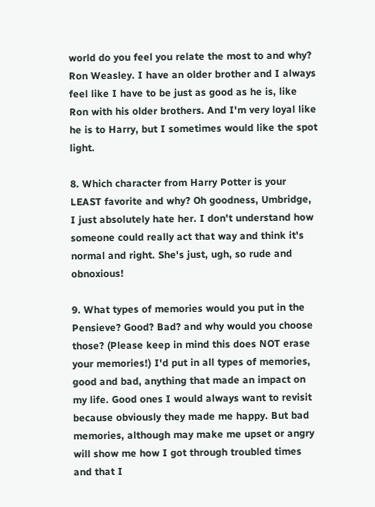world do you feel you relate the most to and why? Ron Weasley. I have an older brother and I always feel like I have to be just as good as he is, like Ron with his older brothers. And I'm very loyal like he is to Harry, but I sometimes would like the spot light.

8. Which character from Harry Potter is your LEAST favorite and why? Oh goodness, Umbridge, I just absolutely hate her. I don't understand how someone could really act that way and think it's normal and right. She's just, ugh, so rude and obnoxious!

9. What types of memories would you put in the Pensieve? Good? Bad? and why would you choose those? (Please keep in mind this does NOT erase your memories!) I'd put in all types of memories, good and bad, anything that made an impact on my life. Good ones I would always want to revisit because obviously they made me happy. But bad memories, although may make me upset or angry will show me how I got through troubled times and that I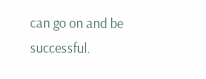can go on and be successful.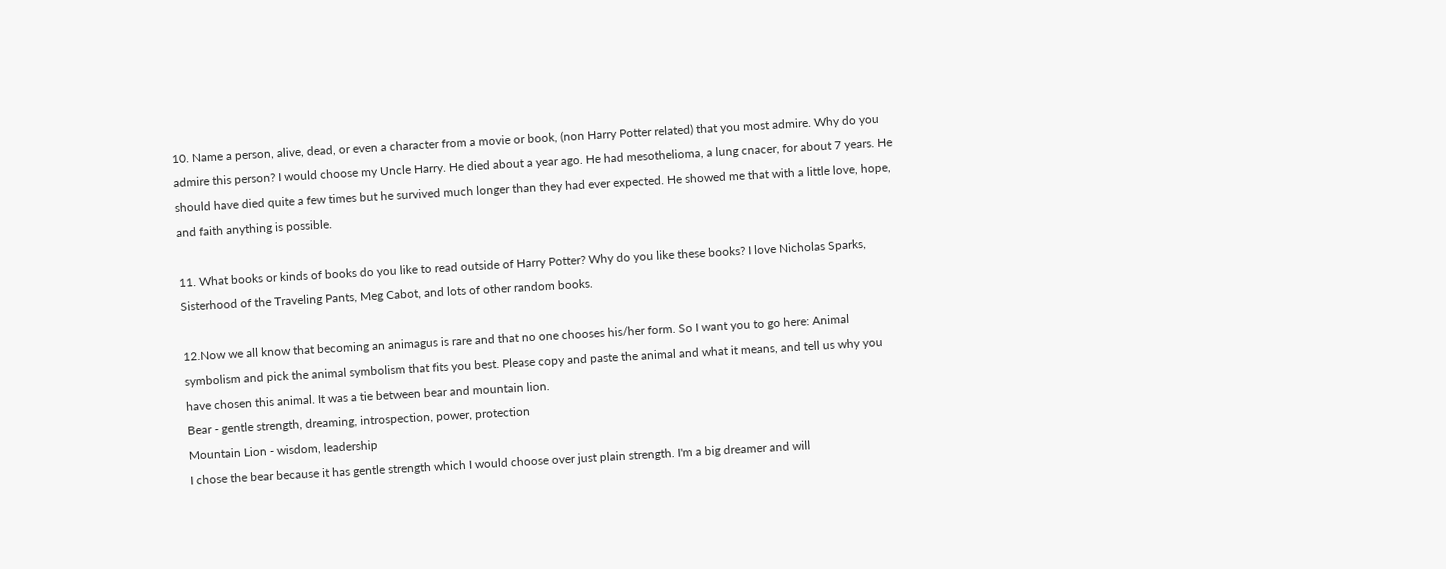10. Name a person, alive, dead, or even a character from a movie or book, (non Harry Potter related) that you most admire. Why do you admire this person? I would choose my Uncle Harry. He died about a year ago. He had mesothelioma, a lung cnacer, for about 7 years. He should have died quite a few times but he survived much longer than they had ever expected. He showed me that with a little love, hope, and faith anything is possible.

11. What books or kinds of books do you like to read outside of Harry Potter? Why do you like these books? I love Nicholas Sparks, Sisterhood of the Traveling Pants, Meg Cabot, and lots of other random books.

12.Now we all know that becoming an animagus is rare and that no one chooses his/her form. So I want you to go here: Animal symbolism and pick the animal symbolism that fits you best. Please copy and paste the animal and what it means, and tell us why you have chosen this animal. It was a tie between bear and mountain lion.
Bear - gentle strength, dreaming, introspection, power, protection
Mountain Lion - wisdom, leadership
I chose the bear because it has gentle strength which I would choose over just plain strength. I'm a big dreamer and will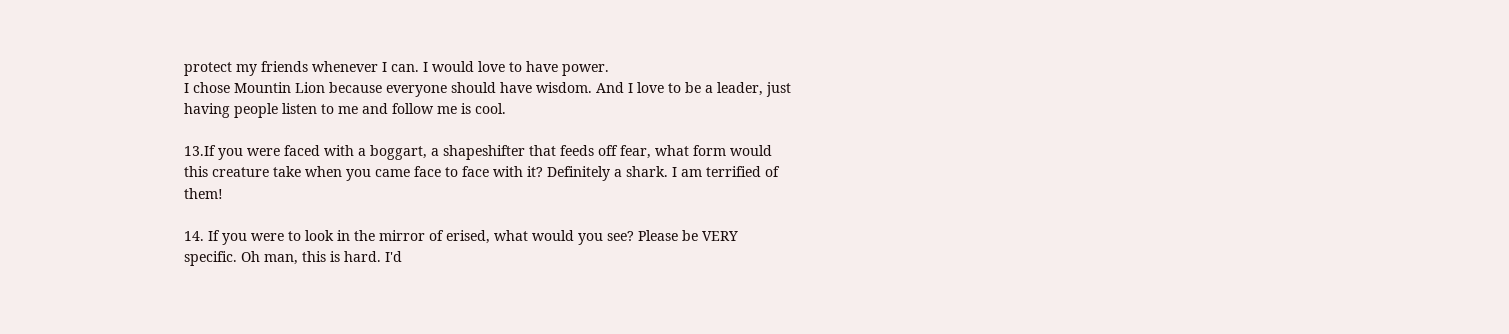protect my friends whenever I can. I would love to have power.
I chose Mountin Lion because everyone should have wisdom. And I love to be a leader, just having people listen to me and follow me is cool.

13.If you were faced with a boggart, a shapeshifter that feeds off fear, what form would this creature take when you came face to face with it? Definitely a shark. I am terrified of them!

14. If you were to look in the mirror of erised, what would you see? Please be VERY specific. Oh man, this is hard. I'd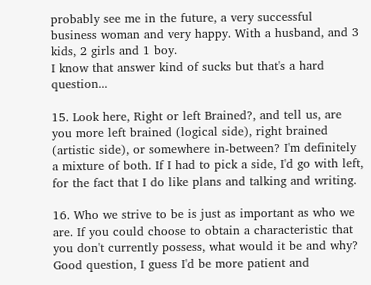probably see me in the future, a very successful business woman and very happy. With a husband, and 3 kids, 2 girls and 1 boy.
I know that answer kind of sucks but that's a hard question...

15. Look here, Right or left Brained?, and tell us, are you more left brained (logical side), right brained (artistic side), or somewhere in-between? I'm definitely a mixture of both. If I had to pick a side, I'd go with left, for the fact that I do like plans and talking and writing.

16. Who we strive to be is just as important as who we are. If you could choose to obtain a characteristic that you don't currently possess, what would it be and why? Good question, I guess I'd be more patient and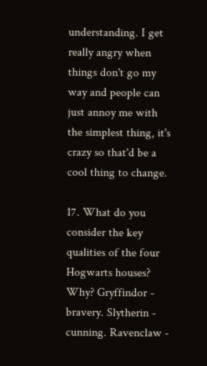understanding. I get really angry when things don't go my way and people can just annoy me with the simplest thing, it's crazy so that'd be a cool thing to change.

17. What do you consider the key qualities of the four Hogwarts houses? Why? Gryffindor - bravery. Slytherin - cunning. Ravenclaw -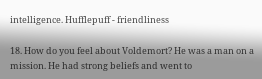intelligence. Hufflepuff - friendliness

18. How do you feel about Voldemort? He was a man on a mission. He had strong beliefs and went to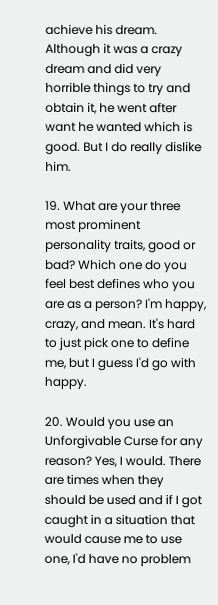achieve his dream. Although it was a crazy dream and did very horrible things to try and obtain it, he went after want he wanted which is good. But I do really dislike him.

19. What are your three most prominent personality traits, good or bad? Which one do you feel best defines who you are as a person? I'm happy, crazy, and mean. It's hard to just pick one to define me, but I guess I'd go with happy.

20. Would you use an Unforgivable Curse for any reason? Yes, I would. There are times when they should be used and if I got caught in a situation that would cause me to use one, I'd have no problem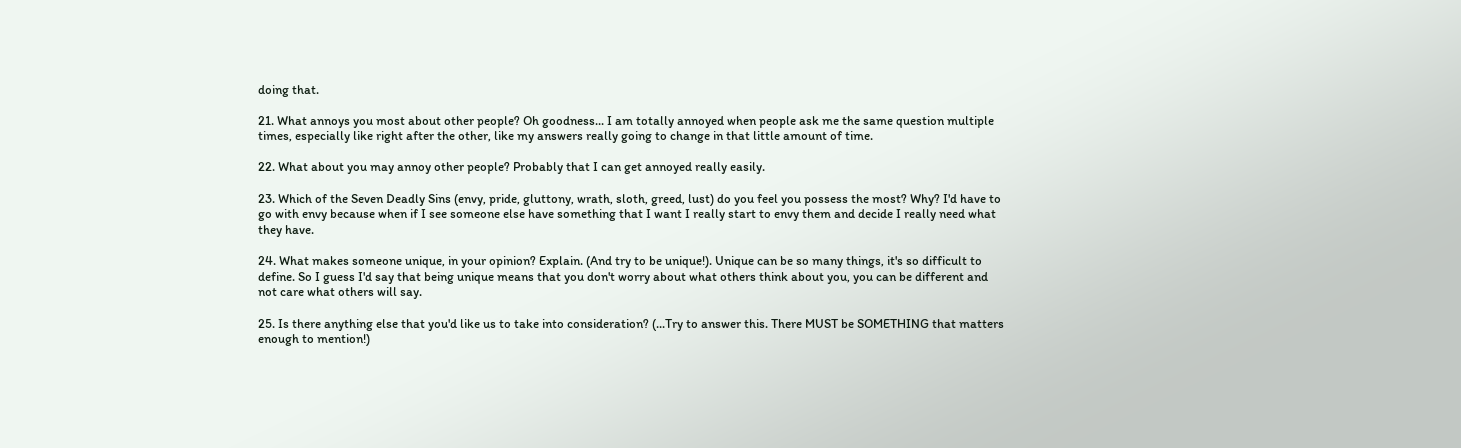doing that.

21. What annoys you most about other people? Oh goodness... I am totally annoyed when people ask me the same question multiple times, especially like right after the other, like my answers really going to change in that little amount of time.

22. What about you may annoy other people? Probably that I can get annoyed really easily.

23. Which of the Seven Deadly Sins (envy, pride, gluttony, wrath, sloth, greed, lust) do you feel you possess the most? Why? I'd have to go with envy because when if I see someone else have something that I want I really start to envy them and decide I really need what they have.

24. What makes someone unique, in your opinion? Explain. (And try to be unique!). Unique can be so many things, it's so difficult to define. So I guess I'd say that being unique means that you don't worry about what others think about you, you can be different and not care what others will say.

25. Is there anything else that you'd like us to take into consideration? (...Try to answer this. There MUST be SOMETHING that matters enough to mention!)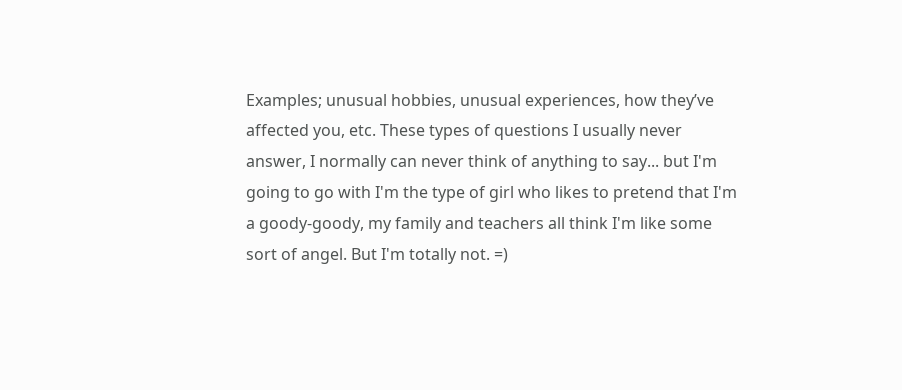Examples; unusual hobbies, unusual experiences, how they’ve affected you, etc. These types of questions I usually never answer, I normally can never think of anything to say... but I'm going to go with I'm the type of girl who likes to pretend that I'm a goody-goody, my family and teachers all think I'm like some sort of angel. But I'm totally not. =)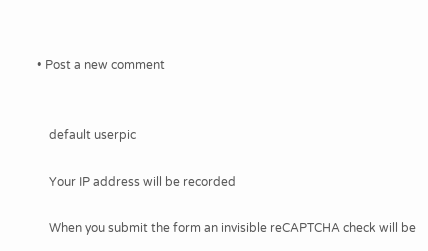• Post a new comment


    default userpic

    Your IP address will be recorded

    When you submit the form an invisible reCAPTCHA check will be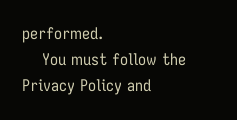performed.
    You must follow the Privacy Policy and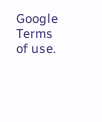Google Terms of use.